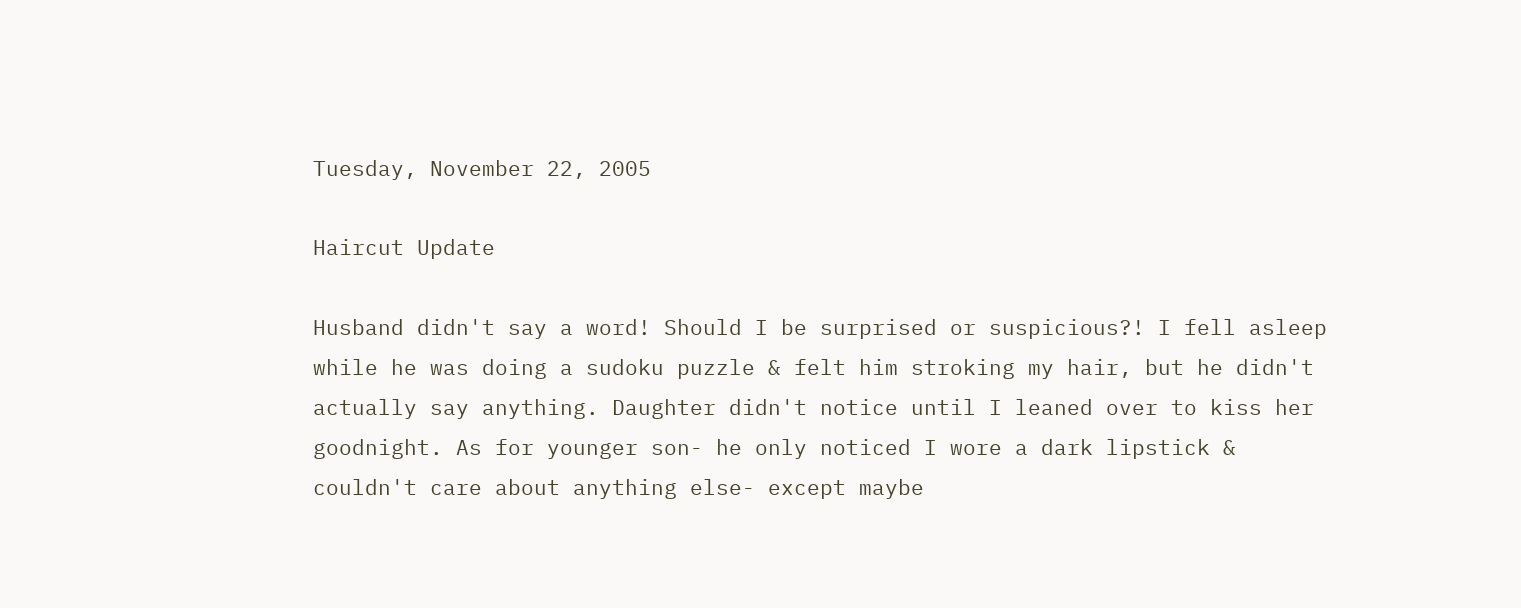Tuesday, November 22, 2005

Haircut Update

Husband didn't say a word! Should I be surprised or suspicious?! I fell asleep while he was doing a sudoku puzzle & felt him stroking my hair, but he didn't actually say anything. Daughter didn't notice until I leaned over to kiss her goodnight. As for younger son- he only noticed I wore a dark lipstick & couldn't care about anything else- except maybe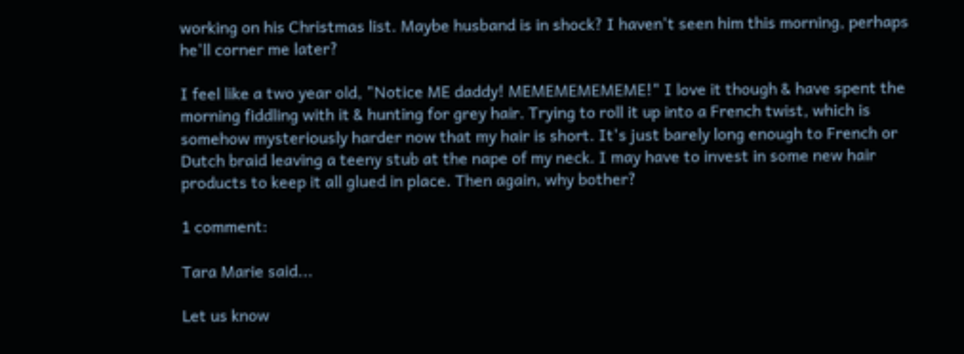working on his Christmas list. Maybe husband is in shock? I haven't seen him this morning, perhaps he'll corner me later?

I feel like a two year old, "Notice ME daddy! MEMEMEMEMEME!" I love it though & have spent the morning fiddling with it & hunting for grey hair. Trying to roll it up into a French twist, which is somehow mysteriously harder now that my hair is short. It's just barely long enough to French or Dutch braid leaving a teeny stub at the nape of my neck. I may have to invest in some new hair products to keep it all glued in place. Then again, why bother?

1 comment:

Tara Marie said...

Let us know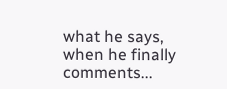what he says, when he finally comments...